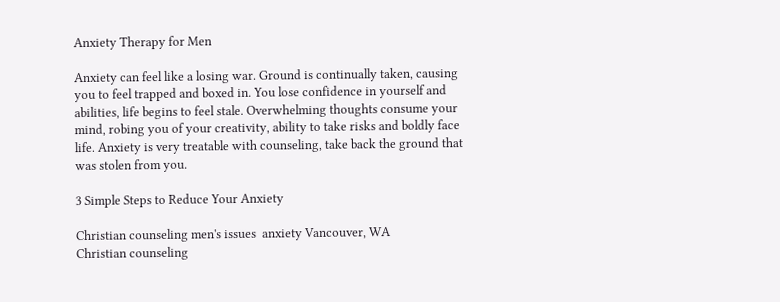Anxiety Therapy for Men

Anxiety can feel like a losing war. Ground is continually taken, causing you to feel trapped and boxed in. You lose confidence in yourself and abilities, life begins to feel stale. Overwhelming thoughts consume your mind, robing you of your creativity, ability to take risks and boldly face life. Anxiety is very treatable with counseling, take back the ground that was stolen from you.

3 Simple Steps to Reduce Your Anxiety

Christian counseling men's issues  anxiety Vancouver, WA
Christian counseling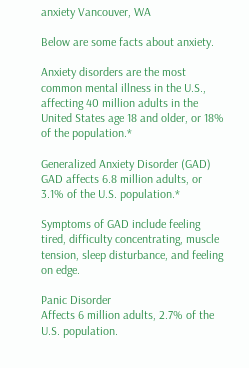anxiety Vancouver, WA

Below are some facts about anxiety.

Anxiety disorders are the most common mental illness in the U.S., affecting 40 million adults in the United States age 18 and older, or 18% of the population.*

Generalized Anxiety Disorder (GAD)
GAD affects 6.8 million adults, or 3.1% of the U.S. population.*

Symptoms of GAD include feeling tired, difficulty concentrating, muscle tension, sleep disturbance, and feeling on edge.

Panic Disorder
Affects 6 million adults, 2.7% of the U.S. population.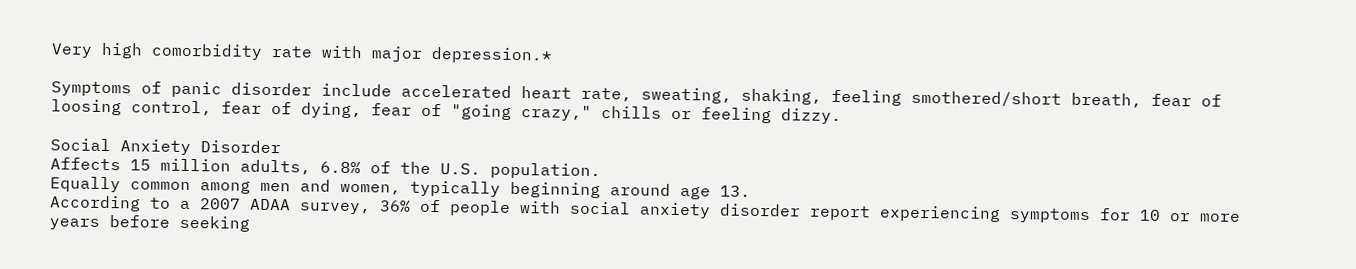Very high comorbidity rate with major depression.*

Symptoms of panic disorder include accelerated heart rate, sweating, shaking, feeling smothered/short breath, fear of loosing control, fear of dying, fear of "going crazy," chills or feeling dizzy.

Social Anxiety Disorder
Affects 15 million adults, 6.8% of the U.S. population.
Equally common among men and women, typically beginning around age 13.
According to a 2007 ADAA survey, 36% of people with social anxiety disorder report experiencing symptoms for 10 or more years before seeking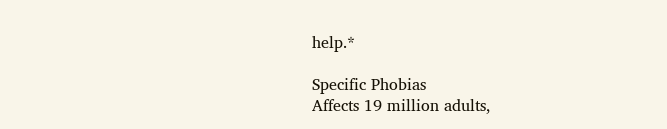help.*

Specific Phobias
Affects 19 million adults,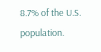8.7% of the U.S. population.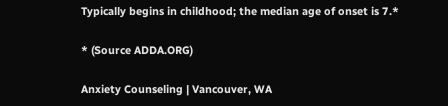Typically begins in childhood; the median age of onset is 7.*

* (Source ADDA.ORG)

Anxiety Counseling | Vancouver, WA